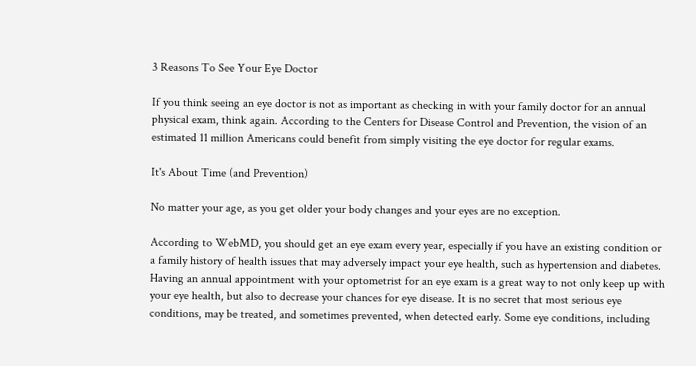3 Reasons To See Your Eye Doctor

If you think seeing an eye doctor is not as important as checking in with your family doctor for an annual physical exam, think again. According to the Centers for Disease Control and Prevention, the vision of an estimated 11 million Americans could benefit from simply visiting the eye doctor for regular exams.

It's About Time (and Prevention)

No matter your age, as you get older your body changes and your eyes are no exception.

According to WebMD, you should get an eye exam every year, especially if you have an existing condition or a family history of health issues that may adversely impact your eye health, such as hypertension and diabetes. Having an annual appointment with your optometrist for an eye exam is a great way to not only keep up with your eye health, but also to decrease your chances for eye disease. It is no secret that most serious eye conditions, may be treated, and sometimes prevented, when detected early. Some eye conditions, including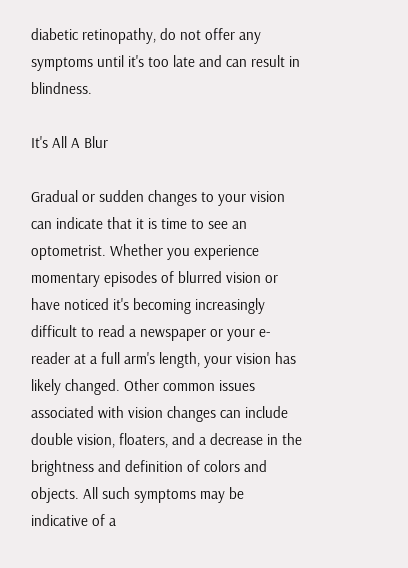diabetic retinopathy, do not offer any symptoms until it's too late and can result in blindness.

It's All A Blur

Gradual or sudden changes to your vision can indicate that it is time to see an optometrist. Whether you experience momentary episodes of blurred vision or have noticed it's becoming increasingly difficult to read a newspaper or your e-reader at a full arm's length, your vision has likely changed. Other common issues associated with vision changes can include double vision, floaters, and a decrease in the brightness and definition of colors and objects. All such symptoms may be indicative of a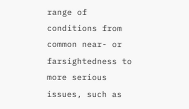range of conditions from common near- or farsightedness to more serious issues, such as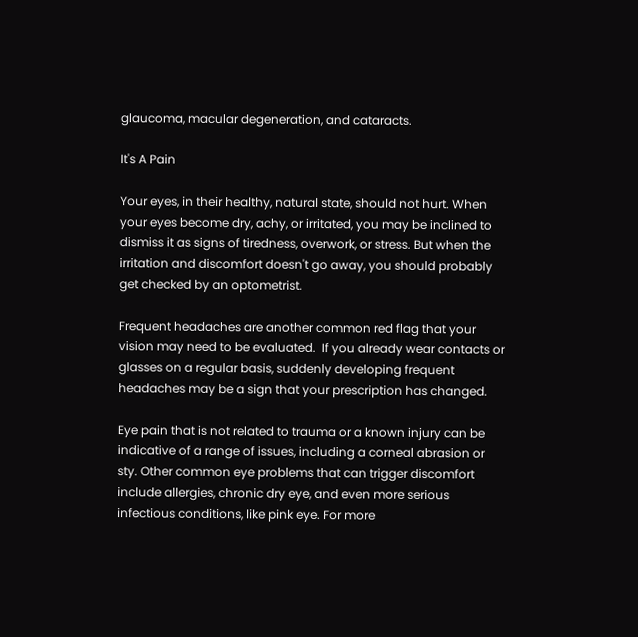glaucoma, macular degeneration, and cataracts.

It's A Pain

Your eyes, in their healthy, natural state, should not hurt. When your eyes become dry, achy, or irritated, you may be inclined to dismiss it as signs of tiredness, overwork, or stress. But when the irritation and discomfort doesn't go away, you should probably get checked by an optometrist.

Frequent headaches are another common red flag that your vision may need to be evaluated.  If you already wear contacts or glasses on a regular basis, suddenly developing frequent headaches may be a sign that your prescription has changed.

Eye pain that is not related to trauma or a known injury can be indicative of a range of issues, including a corneal abrasion or sty. Other common eye problems that can trigger discomfort include allergies, chronic dry eye, and even more serious infectious conditions, like pink eye. For more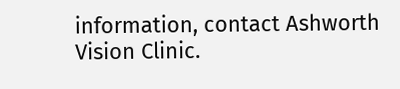information, contact Ashworth Vision Clinic.